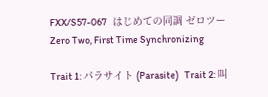FXX/S57-067   はじめての同調 ゼロツー
Zero Two, First Time Synchronizing

Trait 1: パラサイト (Parasite)   Trait 2: 叫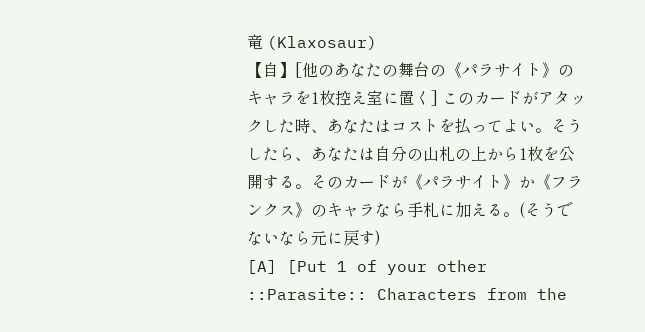竜 (Klaxosaur)
【自】[他のあなたの舞台の《パラサイト》のキャラを1枚控え室に置く] このカードがアタックした時、あなたはコストを払ってよい。そうしたら、あなたは自分の山札の上から1枚を公開する。そのカードが《パラサイト》か《フランクス》のキャラなら手札に加える。(そうでないなら元に戻す)
[A] [Put 1 of your other ::Parasite:: Characters from the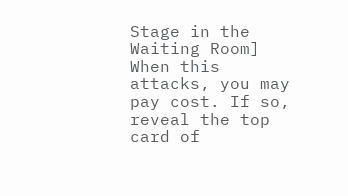Stage in the Waiting Room] When this attacks, you may pay cost. If so, reveal the top card of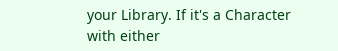your Library. If it's a Character with either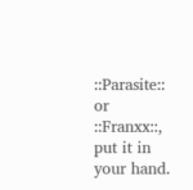::Parasite:: or ::Franxx::, put it in your hand.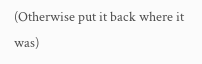(Otherwise put it back where it was)